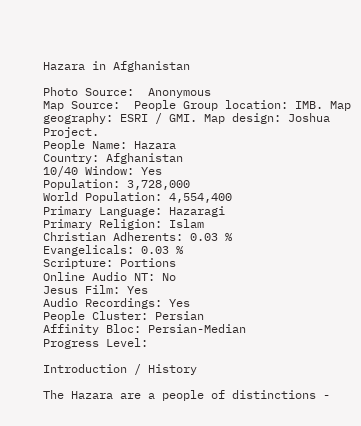Hazara in Afghanistan

Photo Source:  Anonymous
Map Source:  People Group location: IMB. Map geography: ESRI / GMI. Map design: Joshua Project.
People Name: Hazara
Country: Afghanistan
10/40 Window: Yes
Population: 3,728,000
World Population: 4,554,400
Primary Language: Hazaragi
Primary Religion: Islam
Christian Adherents: 0.03 %
Evangelicals: 0.03 %
Scripture: Portions
Online Audio NT: No
Jesus Film: Yes
Audio Recordings: Yes
People Cluster: Persian
Affinity Bloc: Persian-Median
Progress Level:

Introduction / History

The Hazara are a people of distinctions -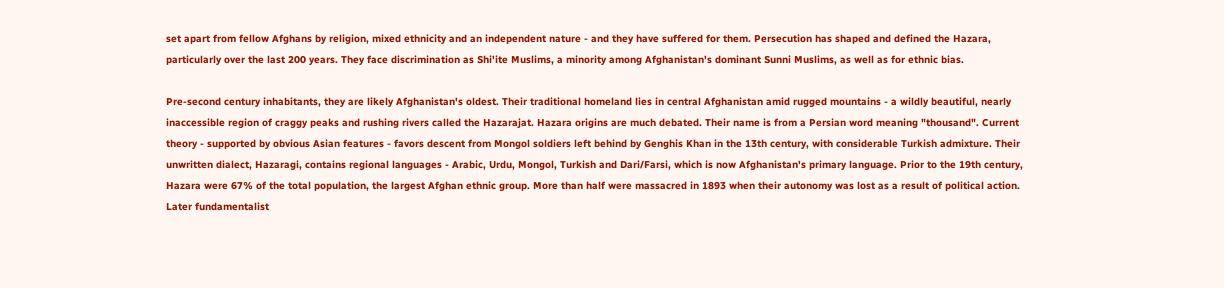set apart from fellow Afghans by religion, mixed ethnicity and an independent nature - and they have suffered for them. Persecution has shaped and defined the Hazara, particularly over the last 200 years. They face discrimination as Shi'ite Muslims, a minority among Afghanistan's dominant Sunni Muslims, as well as for ethnic bias.

Pre-second century inhabitants, they are likely Afghanistan's oldest. Their traditional homeland lies in central Afghanistan amid rugged mountains - a wildly beautiful, nearly inaccessible region of craggy peaks and rushing rivers called the Hazarajat. Hazara origins are much debated. Their name is from a Persian word meaning "thousand". Current theory - supported by obvious Asian features - favors descent from Mongol soldiers left behind by Genghis Khan in the 13th century, with considerable Turkish admixture. Their unwritten dialect, Hazaragi, contains regional languages - Arabic, Urdu, Mongol, Turkish and Dari/Farsi, which is now Afghanistan's primary language. Prior to the 19th century, Hazara were 67% of the total population, the largest Afghan ethnic group. More than half were massacred in 1893 when their autonomy was lost as a result of political action. Later fundamentalist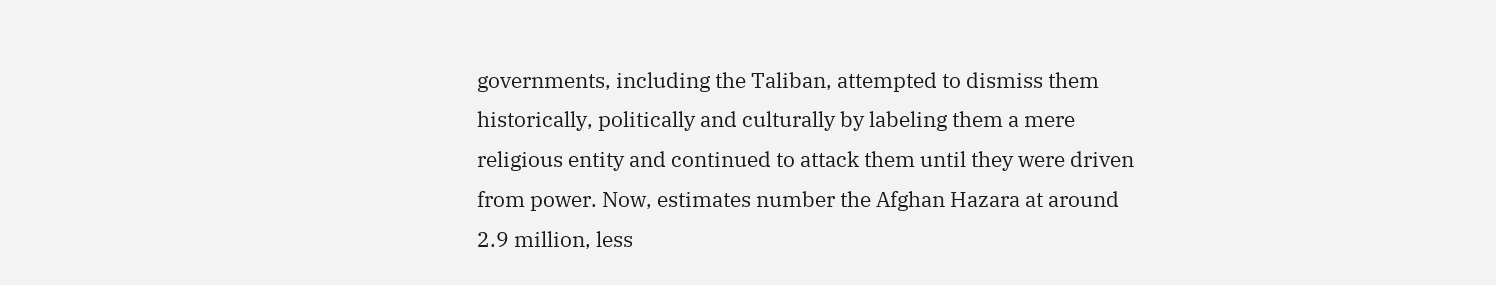governments, including the Taliban, attempted to dismiss them historically, politically and culturally by labeling them a mere religious entity and continued to attack them until they were driven from power. Now, estimates number the Afghan Hazara at around 2.9 million, less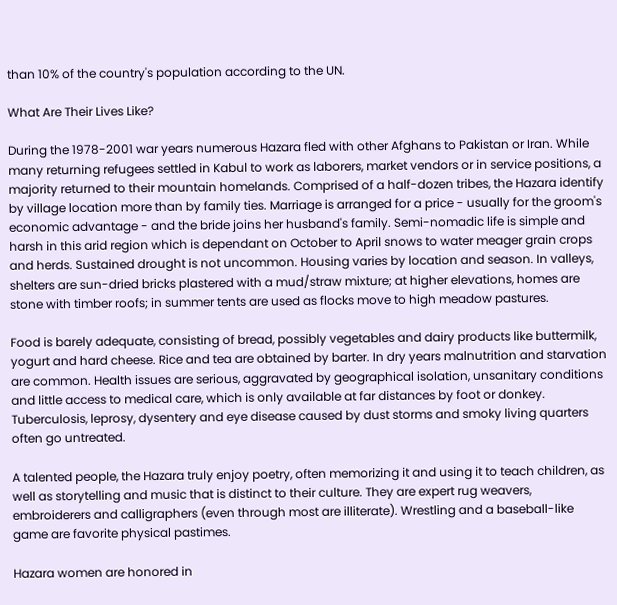than 10% of the country's population according to the UN.

What Are Their Lives Like?

During the 1978-2001 war years numerous Hazara fled with other Afghans to Pakistan or Iran. While many returning refugees settled in Kabul to work as laborers, market vendors or in service positions, a majority returned to their mountain homelands. Comprised of a half-dozen tribes, the Hazara identify by village location more than by family ties. Marriage is arranged for a price - usually for the groom's economic advantage - and the bride joins her husband's family. Semi-nomadic life is simple and harsh in this arid region which is dependant on October to April snows to water meager grain crops and herds. Sustained drought is not uncommon. Housing varies by location and season. In valleys, shelters are sun-dried bricks plastered with a mud/straw mixture; at higher elevations, homes are stone with timber roofs; in summer tents are used as flocks move to high meadow pastures.

Food is barely adequate, consisting of bread, possibly vegetables and dairy products like buttermilk, yogurt and hard cheese. Rice and tea are obtained by barter. In dry years malnutrition and starvation are common. Health issues are serious, aggravated by geographical isolation, unsanitary conditions and little access to medical care, which is only available at far distances by foot or donkey. Tuberculosis, leprosy, dysentery and eye disease caused by dust storms and smoky living quarters often go untreated.

A talented people, the Hazara truly enjoy poetry, often memorizing it and using it to teach children, as well as storytelling and music that is distinct to their culture. They are expert rug weavers, embroiderers and calligraphers (even through most are illiterate). Wrestling and a baseball-like game are favorite physical pastimes.

Hazara women are honored in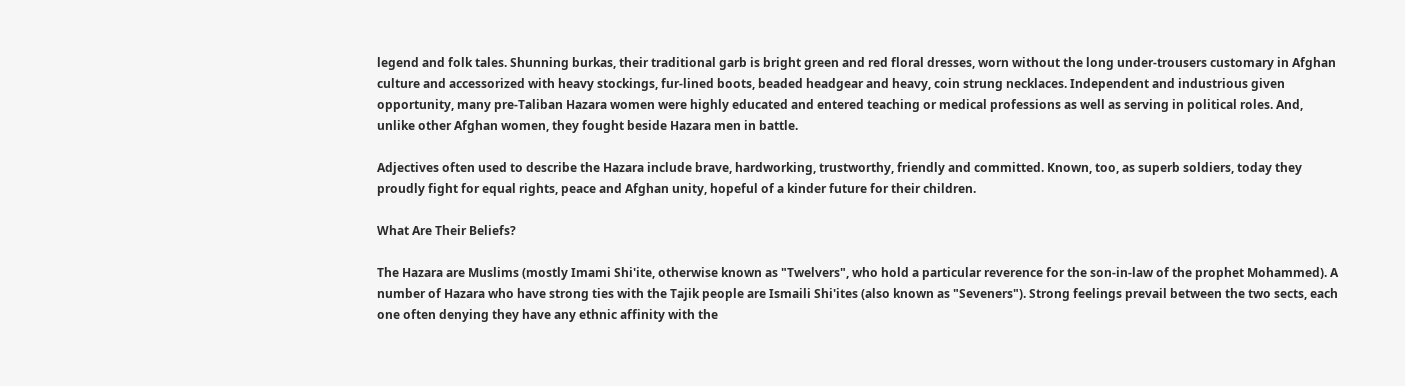legend and folk tales. Shunning burkas, their traditional garb is bright green and red floral dresses, worn without the long under-trousers customary in Afghan culture and accessorized with heavy stockings, fur-lined boots, beaded headgear and heavy, coin strung necklaces. Independent and industrious given opportunity, many pre-Taliban Hazara women were highly educated and entered teaching or medical professions as well as serving in political roles. And, unlike other Afghan women, they fought beside Hazara men in battle.

Adjectives often used to describe the Hazara include brave, hardworking, trustworthy, friendly and committed. Known, too, as superb soldiers, today they proudly fight for equal rights, peace and Afghan unity, hopeful of a kinder future for their children.

What Are Their Beliefs?

The Hazara are Muslims (mostly Imami Shi'ite, otherwise known as "Twelvers", who hold a particular reverence for the son-in-law of the prophet Mohammed). A number of Hazara who have strong ties with the Tajik people are Ismaili Shi'ites (also known as "Seveners"). Strong feelings prevail between the two sects, each one often denying they have any ethnic affinity with the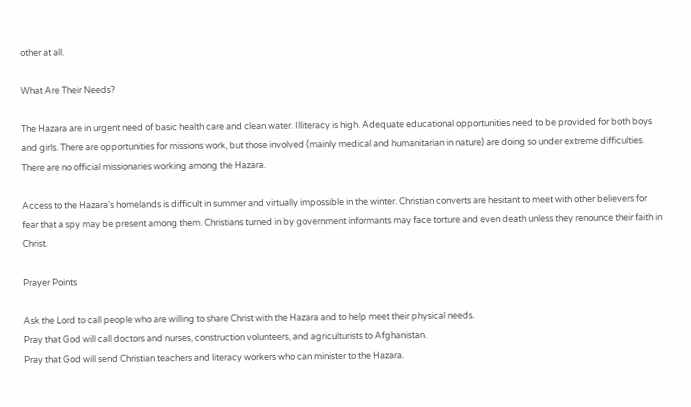other at all.

What Are Their Needs?

The Hazara are in urgent need of basic health care and clean water. Illiteracy is high. Adequate educational opportunities need to be provided for both boys and girls. There are opportunities for missions work, but those involved (mainly medical and humanitarian in nature) are doing so under extreme difficulties. There are no official missionaries working among the Hazara.

Access to the Hazara's homelands is difficult in summer and virtually impossible in the winter. Christian converts are hesitant to meet with other believers for fear that a spy may be present among them. Christians turned in by government informants may face torture and even death unless they renounce their faith in Christ.

Prayer Points

Ask the Lord to call people who are willing to share Christ with the Hazara and to help meet their physical needs.
Pray that God will call doctors and nurses, construction volunteers, and agriculturists to Afghanistan.
Pray that God will send Christian teachers and literacy workers who can minister to the Hazara.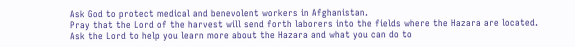Ask God to protect medical and benevolent workers in Afghanistan.
Pray that the Lord of the harvest will send forth laborers into the fields where the Hazara are located.
Ask the Lord to help you learn more about the Hazara and what you can do to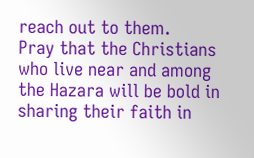reach out to them.
Pray that the Christians who live near and among the Hazara will be bold in sharing their faith in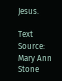Jesus.

Text Source:   Mary Ann Stone